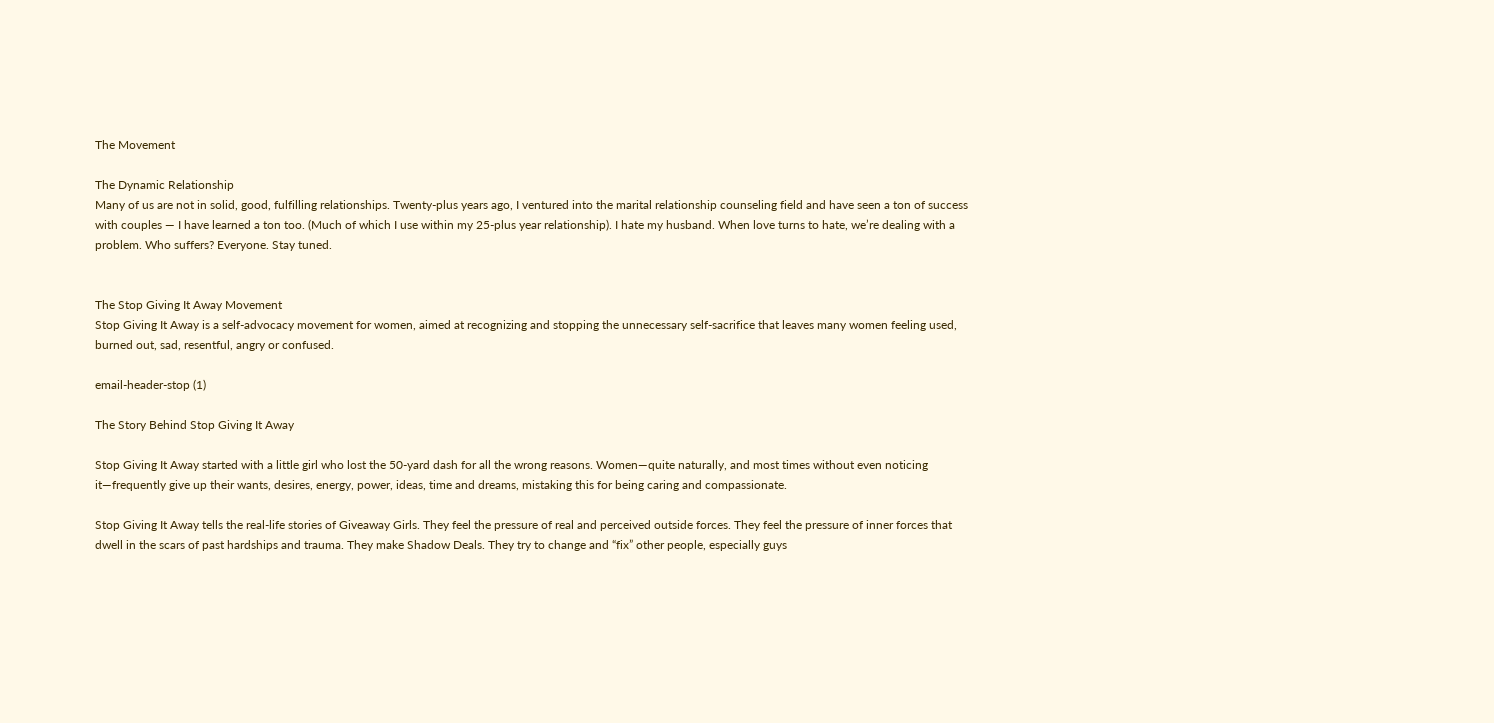The Movement

The Dynamic Relationship
Many of us are not in solid, good, fulfilling relationships. Twenty-plus years ago, I ventured into the marital relationship counseling field and have seen a ton of success with couples — I have learned a ton too. (Much of which I use within my 25-plus year relationship). I hate my husband. When love turns to hate, we’re dealing with a problem. Who suffers? Everyone. Stay tuned.


The Stop Giving It Away Movement
Stop Giving It Away is a self-advocacy movement for women, aimed at recognizing and stopping the unnecessary self-sacrifice that leaves many women feeling used, burned out, sad, resentful, angry or confused.

email-header-stop (1)

The Story Behind Stop Giving It Away

Stop Giving It Away started with a little girl who lost the 50-yard dash for all the wrong reasons. Women—quite naturally, and most times without even noticing it—frequently give up their wants, desires, energy, power, ideas, time and dreams, mistaking this for being caring and compassionate.

Stop Giving It Away tells the real-life stories of Giveaway Girls. They feel the pressure of real and perceived outside forces. They feel the pressure of inner forces that dwell in the scars of past hardships and trauma. They make Shadow Deals. They try to change and “fix” other people, especially guys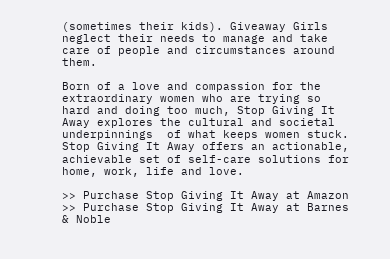(sometimes their kids). Giveaway Girls neglect their needs to manage and take care of people and circumstances around them.

Born of a love and compassion for the extraordinary women who are trying so hard and doing too much, Stop Giving It Away explores the cultural and societal underpinnings  of what keeps women stuck. Stop Giving It Away offers an actionable, achievable set of self-care solutions for home, work, life and love.

>> Purchase Stop Giving It Away at Amazon
>> Purchase Stop Giving It Away at Barnes & Noble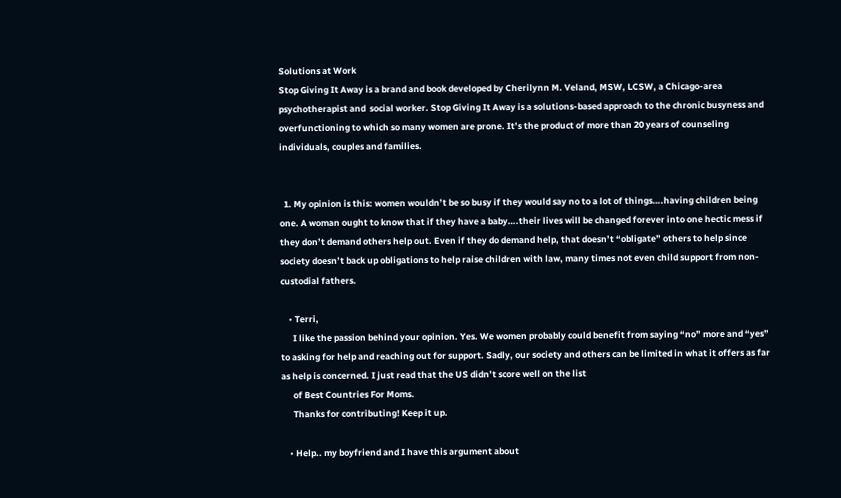Solutions at Work
Stop Giving It Away is a brand and book developed by Cherilynn M. Veland, MSW, LCSW, a Chicago-area psychotherapist and  social worker. Stop Giving It Away is a solutions-based approach to the chronic busyness and overfunctioning to which so many women are prone. It’s the product of more than 20 years of counseling individuals, couples and families.


  1. My opinion is this: women wouldn’t be so busy if they would say no to a lot of things….having children being one. A woman ought to know that if they have a baby….their lives will be changed forever into one hectic mess if they don’t demand others help out. Even if they do demand help, that doesn’t “obligate” others to help since society doesn’t back up obligations to help raise children with law, many times not even child support from non-custodial fathers.

    • Terri,
      I like the passion behind your opinion. Yes. We women probably could benefit from saying “no” more and “yes” to asking for help and reaching out for support. Sadly, our society and others can be limited in what it offers as far as help is concerned. I just read that the US didn’t score well on the list
      of Best Countries For Moms.
      Thanks for contributing! Keep it up.

    • Help.. my boyfriend and I have this argument about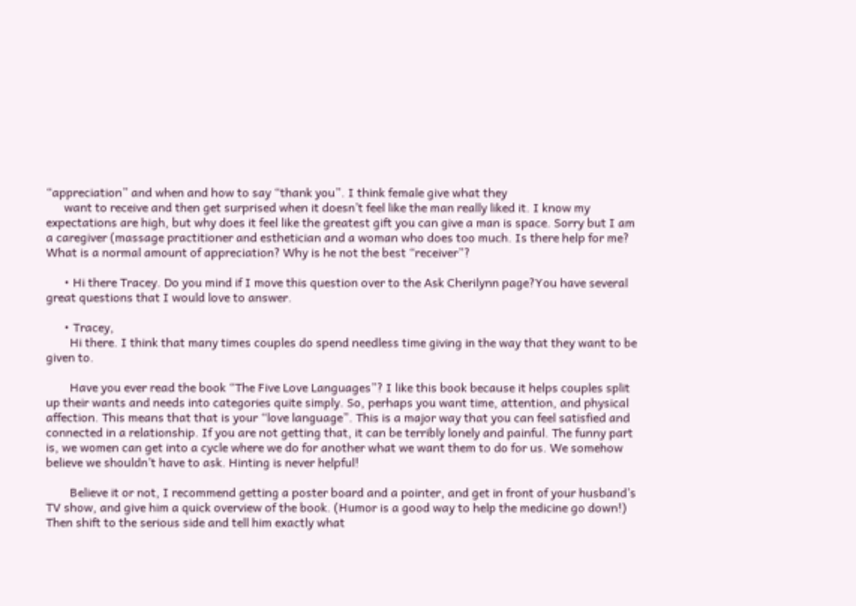“appreciation” and when and how to say “thank you”. I think female give what they
      want to receive and then get surprised when it doesn’t feel like the man really liked it. I know my expectations are high, but why does it feel like the greatest gift you can give a man is space. Sorry but I am a caregiver (massage practitioner and esthetician and a woman who does too much. Is there help for me? What is a normal amount of appreciation? Why is he not the best “receiver”?

      • Hi there Tracey. Do you mind if I move this question over to the Ask Cherilynn page?You have several great questions that I would love to answer.

      • Tracey,
        Hi there. I think that many times couples do spend needless time giving in the way that they want to be given to.

        Have you ever read the book “The Five Love Languages”? I like this book because it helps couples split up their wants and needs into categories quite simply. So, perhaps you want time, attention, and physical affection. This means that that is your “love language”. This is a major way that you can feel satisfied and connected in a relationship. If you are not getting that, it can be terribly lonely and painful. The funny part is, we women can get into a cycle where we do for another what we want them to do for us. We somehow believe we shouldn’t have to ask. Hinting is never helpful!

        Believe it or not, I recommend getting a poster board and a pointer, and get in front of your husband’s TV show, and give him a quick overview of the book. (Humor is a good way to help the medicine go down!) Then shift to the serious side and tell him exactly what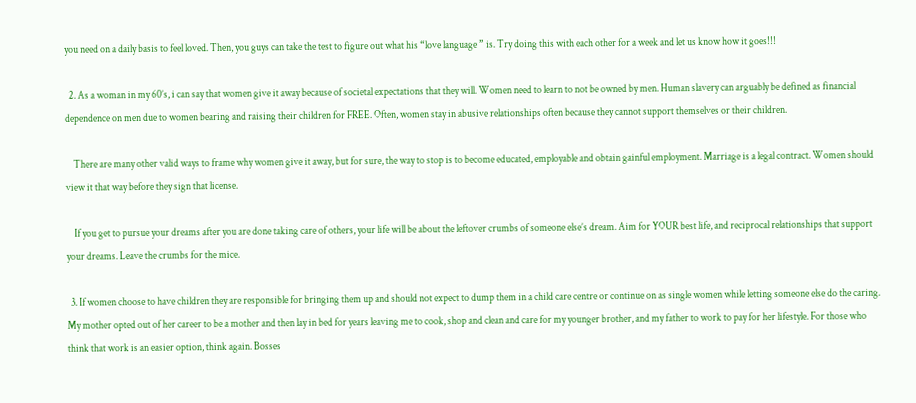you need on a daily basis to feel loved. Then, you guys can take the test to figure out what his “love language ” is. Try doing this with each other for a week and let us know how it goes!!!

  2. As a woman in my 60’s, i can say that women give it away because of societal expectations that they will. Women need to learn to not be owned by men. Human slavery can arguably be defined as financial dependence on men due to women bearing and raising their children for FREE. Often, women stay in abusive relationships often because they cannot support themselves or their children.

    There are many other valid ways to frame why women give it away, but for sure, the way to stop is to become educated, employable and obtain gainful employment. Marriage is a legal contract. Women should view it that way before they sign that license.

    If you get to pursue your dreams after you are done taking care of others, your life will be about the leftover crumbs of someone else’s dream. Aim for YOUR best life, and reciprocal relationships that support your dreams. Leave the crumbs for the mice.

  3. If women choose to have children they are responsible for bringing them up and should not expect to dump them in a child care centre or continue on as single women while letting someone else do the caring. My mother opted out of her career to be a mother and then lay in bed for years leaving me to cook, shop and clean and care for my younger brother, and my father to work to pay for her lifestyle. For those who think that work is an easier option, think again. Bosses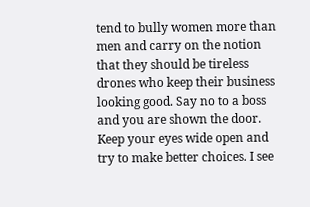tend to bully women more than men and carry on the notion that they should be tireless drones who keep their business looking good. Say no to a boss and you are shown the door. Keep your eyes wide open and try to make better choices. I see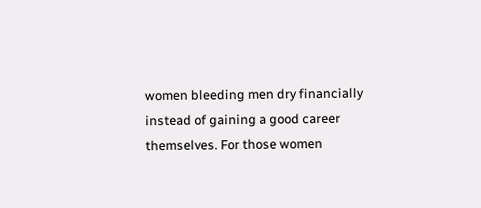women bleeding men dry financially instead of gaining a good career themselves. For those women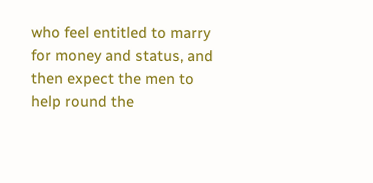who feel entitled to marry for money and status, and then expect the men to help round the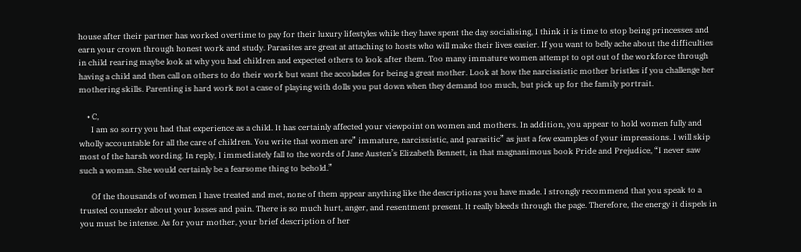house after their partner has worked overtime to pay for their luxury lifestyles while they have spent the day socialising, I think it is time to stop being princesses and earn your crown through honest work and study. Parasites are great at attaching to hosts who will make their lives easier. If you want to belly ache about the difficulties in child rearing maybe look at why you had children and expected others to look after them. Too many immature women attempt to opt out of the workforce through having a child and then call on others to do their work but want the accolades for being a great mother. Look at how the narcissistic mother bristles if you challenge her mothering skills. Parenting is hard work not a case of playing with dolls you put down when they demand too much, but pick up for the family portrait.

    • C,
      I am so sorry you had that experience as a child. It has certainly affected your viewpoint on women and mothers. In addition, you appear to hold women fully and wholly accountable for all the care of children. You write that women are” immature, narcissistic, and parasitic” as just a few examples of your impressions. I will skip most of the harsh wording. In reply, I immediately fall to the words of Jane Austen’s Elizabeth Bennett, in that magnanimous book Pride and Prejudice, “I never saw such a woman. She would certainly be a fearsome thing to behold.”

      Of the thousands of women I have treated and met, none of them appear anything like the descriptions you have made. I strongly recommend that you speak to a trusted counselor about your losses and pain. There is so much hurt, anger, and resentment present. It really bleeds through the page. Therefore, the energy it dispels in you must be intense. As for your mother, your brief description of her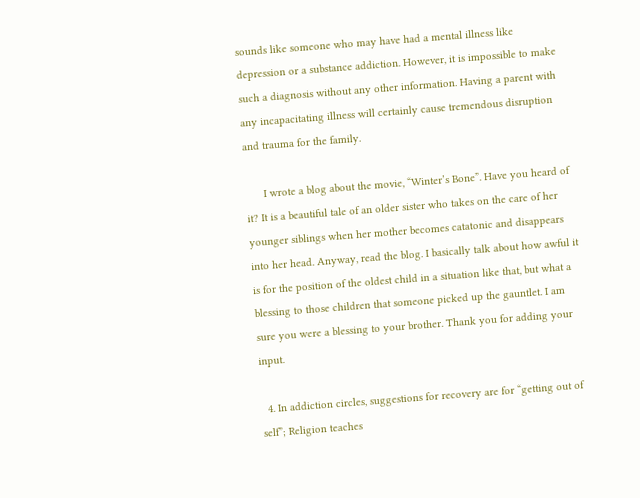sounds like someone who may have had a mental illness like depression or a substance addiction. However, it is impossible to make such a diagnosis without any other information. Having a parent with any incapacitating illness will certainly cause tremendous disruption and trauma for the family.

      I wrote a blog about the movie, “Winter’s Bone”. Have you heard of it? It is a beautiful tale of an older sister who takes on the care of her younger siblings when her mother becomes catatonic and disappears into her head. Anyway, read the blog. I basically talk about how awful it is for the position of the oldest child in a situation like that, but what a blessing to those children that someone picked up the gauntlet. I am sure you were a blessing to your brother. Thank you for adding your input.

  4. In addiction circles, suggestions for recovery are for “getting out of self”; Religion teaches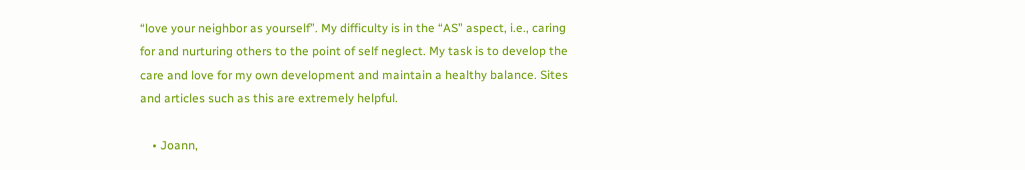“love your neighbor as yourself”. My difficulty is in the “AS” aspect, i.e., caring for and nurturing others to the point of self neglect. My task is to develop the care and love for my own development and maintain a healthy balance. Sites and articles such as this are extremely helpful.

    • Joann,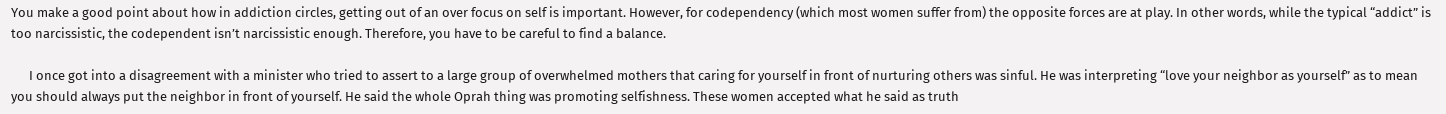You make a good point about how in addiction circles, getting out of an over focus on self is important. However, for codependency (which most women suffer from) the opposite forces are at play. In other words, while the typical “addict” is too narcissistic, the codependent isn’t narcissistic enough. Therefore, you have to be careful to find a balance.

      I once got into a disagreement with a minister who tried to assert to a large group of overwhelmed mothers that caring for yourself in front of nurturing others was sinful. He was interpreting “love your neighbor as yourself” as to mean you should always put the neighbor in front of yourself. He said the whole Oprah thing was promoting selfishness. These women accepted what he said as truth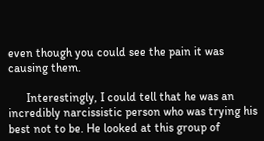even though you could see the pain it was causing them.

      Interestingly, I could tell that he was an incredibly narcissistic person who was trying his best not to be. He looked at this group of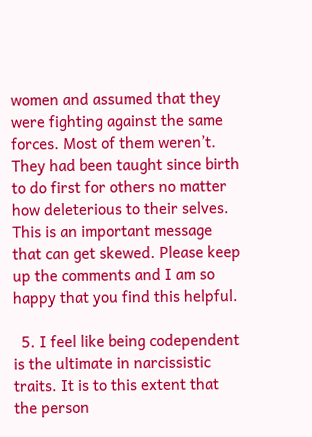women and assumed that they were fighting against the same forces. Most of them weren’t. They had been taught since birth to do first for others no matter how deleterious to their selves. This is an important message that can get skewed. Please keep up the comments and I am so happy that you find this helpful.

  5. I feel like being codependent is the ultimate in narcissistic traits. It is to this extent that the person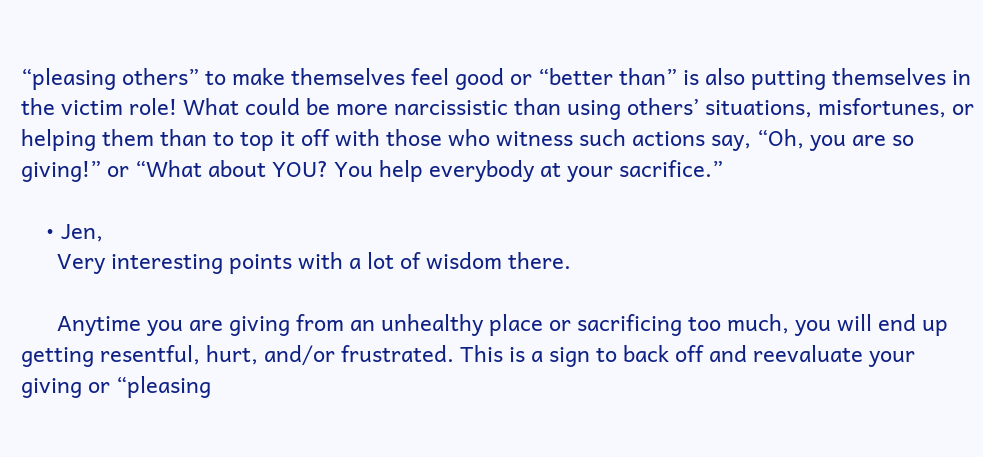“pleasing others” to make themselves feel good or “better than” is also putting themselves in the victim role! What could be more narcissistic than using others’ situations, misfortunes, or helping them than to top it off with those who witness such actions say, “Oh, you are so giving!” or “What about YOU? You help everybody at your sacrifice.”

    • Jen,
      Very interesting points with a lot of wisdom there.

      Anytime you are giving from an unhealthy place or sacrificing too much, you will end up getting resentful, hurt, and/or frustrated. This is a sign to back off and reevaluate your giving or “pleasing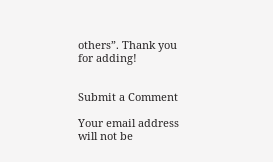others”. Thank you for adding!


Submit a Comment

Your email address will not be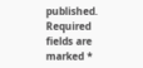published. Required fields are marked *